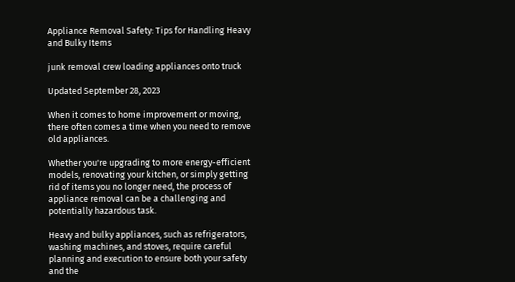Appliance Removal Safety: Tips for Handling Heavy and Bulky Items

junk removal crew loading appliances onto truck

Updated September 28, 2023

When it comes to home improvement or moving, there often comes a time when you need to remove old appliances.

Whether you're upgrading to more energy-efficient models, renovating your kitchen, or simply getting rid of items you no longer need, the process of appliance removal can be a challenging and potentially hazardous task.

Heavy and bulky appliances, such as refrigerators, washing machines, and stoves, require careful planning and execution to ensure both your safety and the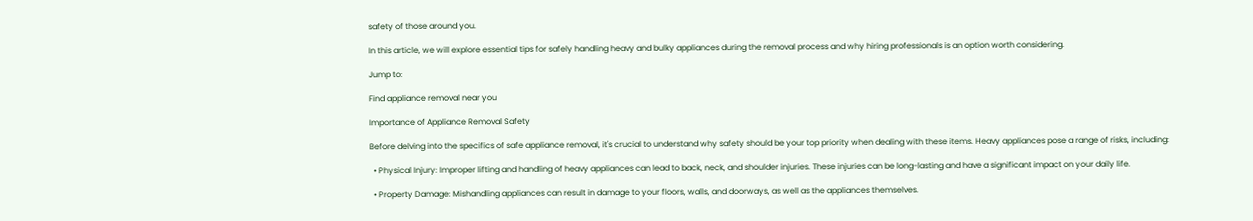safety of those around you.

In this article, we will explore essential tips for safely handling heavy and bulky appliances during the removal process and why hiring professionals is an option worth considering.

Jump to:

Find appliance removal near you

Importance of Appliance Removal Safety

Before delving into the specifics of safe appliance removal, it's crucial to understand why safety should be your top priority when dealing with these items. Heavy appliances pose a range of risks, including:

  • Physical Injury: Improper lifting and handling of heavy appliances can lead to back, neck, and shoulder injuries. These injuries can be long-lasting and have a significant impact on your daily life.

  • Property Damage: Mishandling appliances can result in damage to your floors, walls, and doorways, as well as the appliances themselves.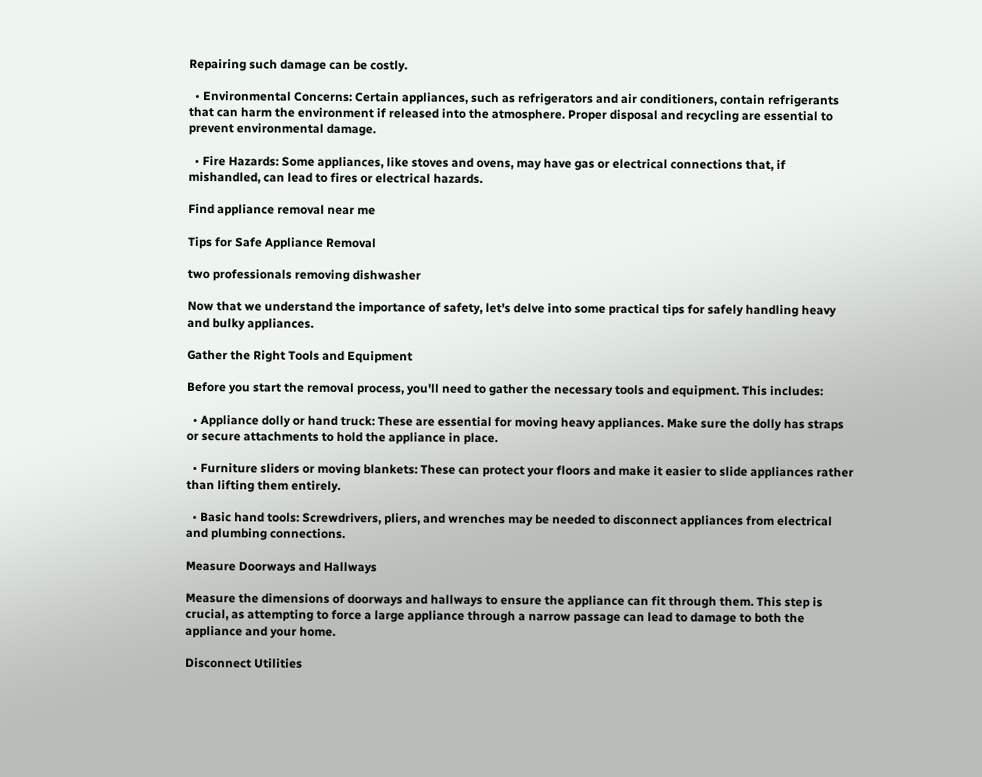Repairing such damage can be costly.

  • Environmental Concerns: Certain appliances, such as refrigerators and air conditioners, contain refrigerants that can harm the environment if released into the atmosphere. Proper disposal and recycling are essential to prevent environmental damage.

  • Fire Hazards: Some appliances, like stoves and ovens, may have gas or electrical connections that, if mishandled, can lead to fires or electrical hazards.

Find appliance removal near me

Tips for Safe Appliance Removal

two professionals removing dishwasher

Now that we understand the importance of safety, let's delve into some practical tips for safely handling heavy and bulky appliances.

Gather the Right Tools and Equipment

Before you start the removal process, you'll need to gather the necessary tools and equipment. This includes:

  • Appliance dolly or hand truck: These are essential for moving heavy appliances. Make sure the dolly has straps or secure attachments to hold the appliance in place.

  • Furniture sliders or moving blankets: These can protect your floors and make it easier to slide appliances rather than lifting them entirely.

  • Basic hand tools: Screwdrivers, pliers, and wrenches may be needed to disconnect appliances from electrical and plumbing connections.

Measure Doorways and Hallways

Measure the dimensions of doorways and hallways to ensure the appliance can fit through them. This step is crucial, as attempting to force a large appliance through a narrow passage can lead to damage to both the appliance and your home.

Disconnect Utilities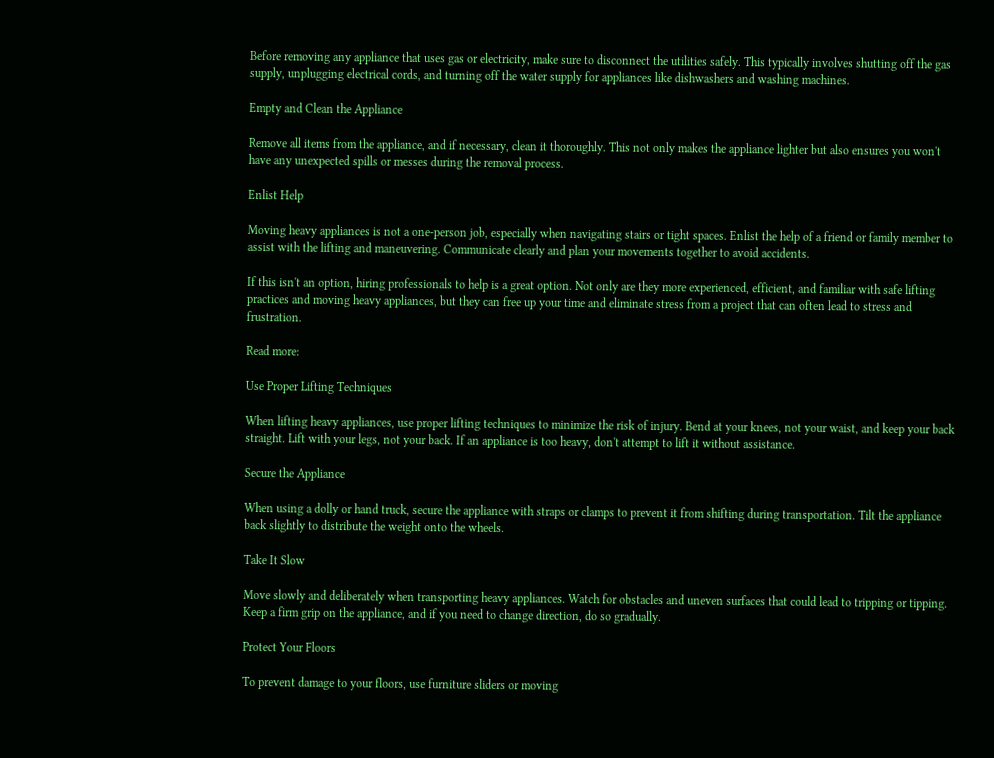Before removing any appliance that uses gas or electricity, make sure to disconnect the utilities safely. This typically involves shutting off the gas supply, unplugging electrical cords, and turning off the water supply for appliances like dishwashers and washing machines.

Empty and Clean the Appliance

Remove all items from the appliance, and if necessary, clean it thoroughly. This not only makes the appliance lighter but also ensures you won't have any unexpected spills or messes during the removal process.

Enlist Help

Moving heavy appliances is not a one-person job, especially when navigating stairs or tight spaces. Enlist the help of a friend or family member to assist with the lifting and maneuvering. Communicate clearly and plan your movements together to avoid accidents.

If this isn't an option, hiring professionals to help is a great option. Not only are they more experienced, efficient, and familiar with safe lifting practices and moving heavy appliances, but they can free up your time and eliminate stress from a project that can often lead to stress and frustration.

Read more:

Use Proper Lifting Techniques

When lifting heavy appliances, use proper lifting techniques to minimize the risk of injury. Bend at your knees, not your waist, and keep your back straight. Lift with your legs, not your back. If an appliance is too heavy, don't attempt to lift it without assistance.

Secure the Appliance

When using a dolly or hand truck, secure the appliance with straps or clamps to prevent it from shifting during transportation. Tilt the appliance back slightly to distribute the weight onto the wheels.

Take It Slow

Move slowly and deliberately when transporting heavy appliances. Watch for obstacles and uneven surfaces that could lead to tripping or tipping. Keep a firm grip on the appliance, and if you need to change direction, do so gradually.

Protect Your Floors

To prevent damage to your floors, use furniture sliders or moving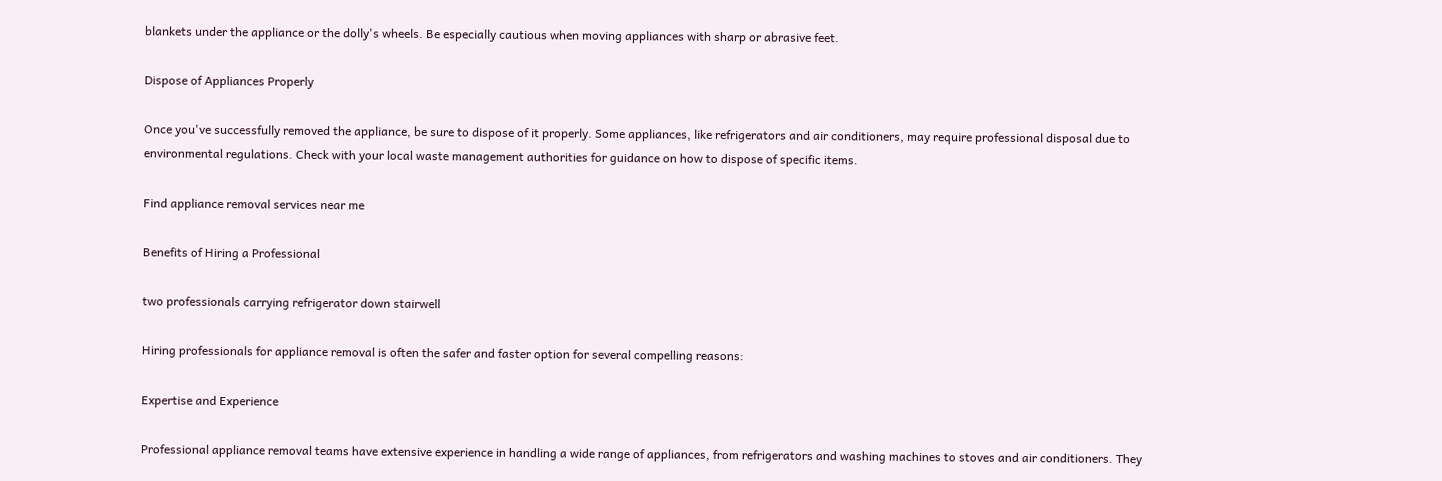blankets under the appliance or the dolly's wheels. Be especially cautious when moving appliances with sharp or abrasive feet.

Dispose of Appliances Properly

Once you've successfully removed the appliance, be sure to dispose of it properly. Some appliances, like refrigerators and air conditioners, may require professional disposal due to environmental regulations. Check with your local waste management authorities for guidance on how to dispose of specific items.

Find appliance removal services near me

Benefits of Hiring a Professional

two professionals carrying refrigerator down stairwell

Hiring professionals for appliance removal is often the safer and faster option for several compelling reasons:

Expertise and Experience

Professional appliance removal teams have extensive experience in handling a wide range of appliances, from refrigerators and washing machines to stoves and air conditioners. They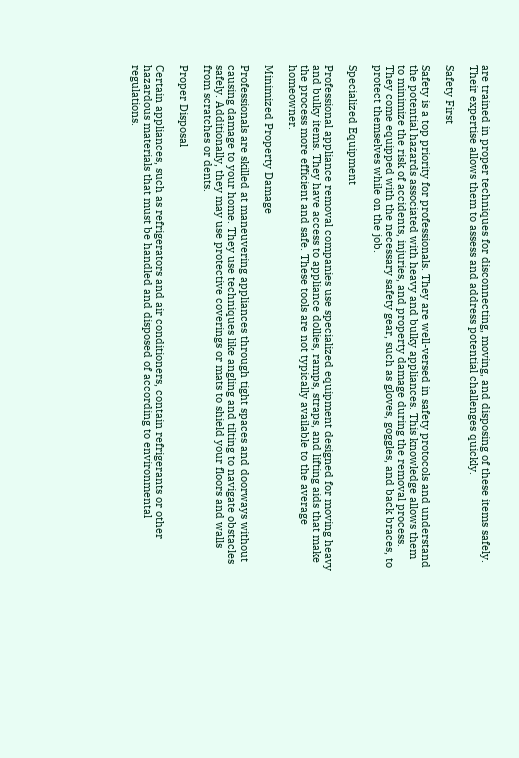are trained in proper techniques for disconnecting, moving, and disposing of these items safely. Their expertise allows them to assess and address potential challenges quickly.

Safety First

Safety is a top priority for professionals. They are well-versed in safety protocols and understand the potential hazards associated with heavy and bulky appliances. This knowledge allows them to minimize the risk of accidents, injuries, and property damage during the removal process. They come equipped with the necessary safety gear, such as gloves, goggles, and back braces, to protect themselves while on the job.

Specialized Equipment

Professional appliance removal companies use specialized equipment designed for moving heavy and bulky items. They have access to appliance dollies, ramps, straps, and lifting aids that make the process more efficient and safe. These tools are not typically available to the average homeowner.

Minimized Property Damage

Professionals are skilled at maneuvering appliances through tight spaces and doorways without causing damage to your home. They use techniques like angling and tilting to navigate obstacles safely. Additionally, they may use protective coverings or mats to shield your floors and walls from scratches or dents.

Proper Disposal

Certain appliances, such as refrigerators and air conditioners, contain refrigerants or other hazardous materials that must be handled and disposed of according to environmental regulations.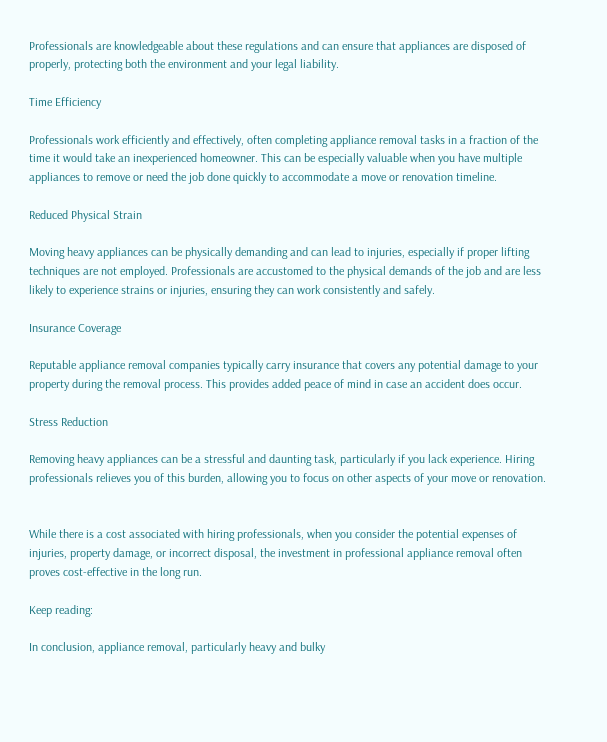Professionals are knowledgeable about these regulations and can ensure that appliances are disposed of properly, protecting both the environment and your legal liability.

Time Efficiency

Professionals work efficiently and effectively, often completing appliance removal tasks in a fraction of the time it would take an inexperienced homeowner. This can be especially valuable when you have multiple appliances to remove or need the job done quickly to accommodate a move or renovation timeline.

Reduced Physical Strain

Moving heavy appliances can be physically demanding and can lead to injuries, especially if proper lifting techniques are not employed. Professionals are accustomed to the physical demands of the job and are less likely to experience strains or injuries, ensuring they can work consistently and safely.

Insurance Coverage

Reputable appliance removal companies typically carry insurance that covers any potential damage to your property during the removal process. This provides added peace of mind in case an accident does occur.

Stress Reduction

Removing heavy appliances can be a stressful and daunting task, particularly if you lack experience. Hiring professionals relieves you of this burden, allowing you to focus on other aspects of your move or renovation.


While there is a cost associated with hiring professionals, when you consider the potential expenses of injuries, property damage, or incorrect disposal, the investment in professional appliance removal often proves cost-effective in the long run.

Keep reading:

In conclusion, appliance removal, particularly heavy and bulky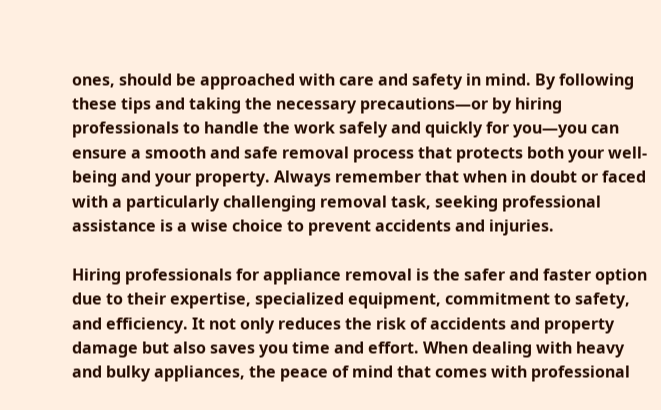ones, should be approached with care and safety in mind. By following these tips and taking the necessary precautions—or by hiring professionals to handle the work safely and quickly for you—you can ensure a smooth and safe removal process that protects both your well-being and your property. Always remember that when in doubt or faced with a particularly challenging removal task, seeking professional assistance is a wise choice to prevent accidents and injuries.

Hiring professionals for appliance removal is the safer and faster option due to their expertise, specialized equipment, commitment to safety, and efficiency. It not only reduces the risk of accidents and property damage but also saves you time and effort. When dealing with heavy and bulky appliances, the peace of mind that comes with professional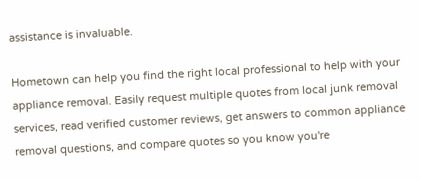assistance is invaluable.

Hometown can help you find the right local professional to help with your appliance removal. Easily request multiple quotes from local junk removal services, read verified customer reviews, get answers to common appliance removal questions, and compare quotes so you know you're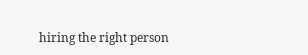hiring the right person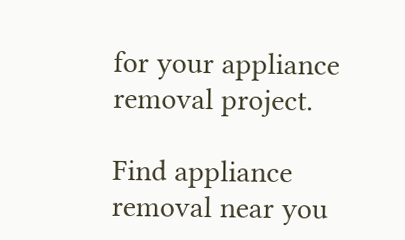for your appliance removal project.

Find appliance removal near you